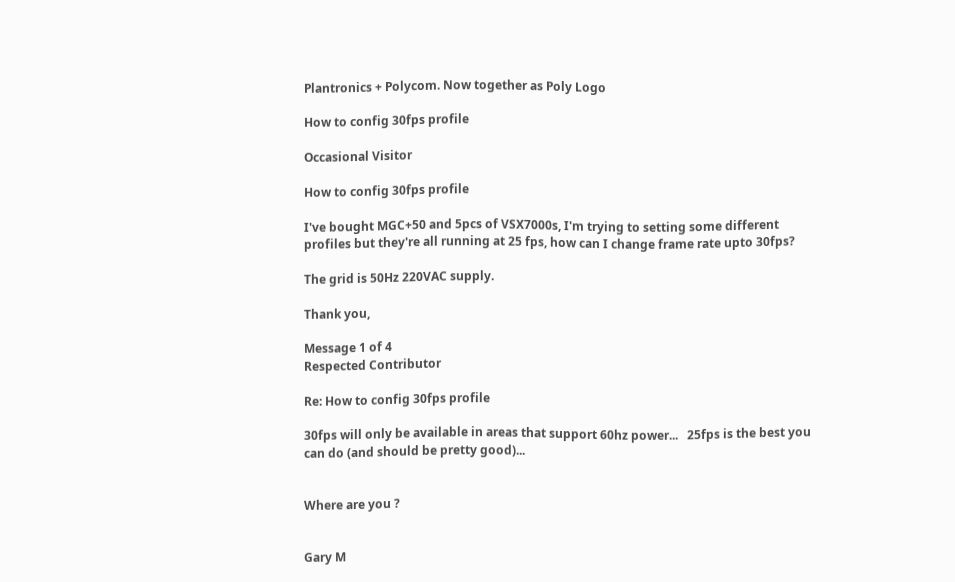Plantronics + Polycom. Now together as Poly Logo

How to config 30fps profile

Occasional Visitor

How to config 30fps profile

I've bought MGC+50 and 5pcs of VSX7000s, I'm trying to setting some different profiles but they're all running at 25 fps, how can I change frame rate upto 30fps?

The grid is 50Hz 220VAC supply.

Thank you,

Message 1 of 4
Respected Contributor

Re: How to config 30fps profile

30fps will only be available in areas that support 60hz power...   25fps is the best you can do (and should be pretty good)...


Where are you ?


Gary M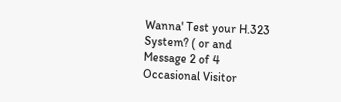Wanna' Test your H.323 System? ( or and
Message 2 of 4
Occasional Visitor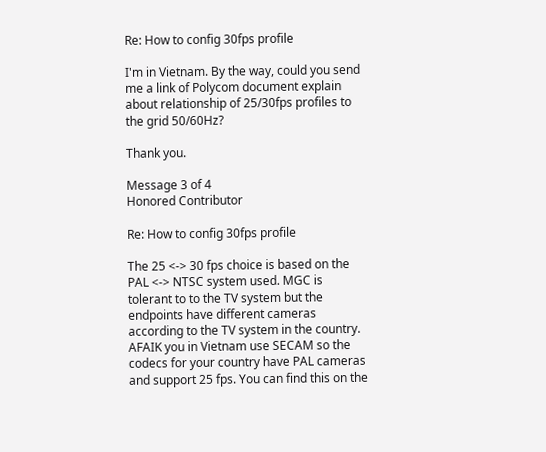Re: How to config 30fps profile

I'm in Vietnam. By the way, could you send me a link of Polycom document explain about relationship of 25/30fps profiles to the grid 50/60Hz?

Thank you.

Message 3 of 4
Honored Contributor

Re: How to config 30fps profile

The 25 <-> 30 fps choice is based on the PAL <-> NTSC system used. MGC is tolerant to to the TV system but the endpoints have different cameras according to the TV system in the country. AFAIK you in Vietnam use SECAM so the codecs for your country have PAL cameras and support 25 fps. You can find this on the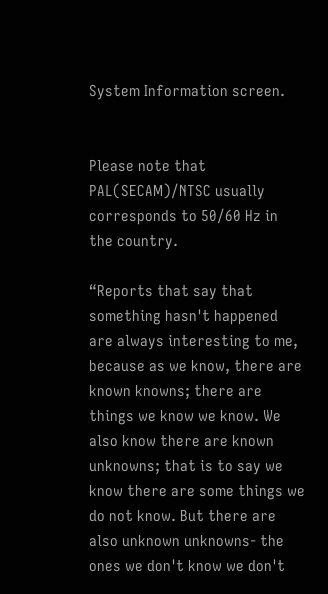System Information screen.


Please note that PAL(SECAM)/NTSC usually corresponds to 50/60 Hz in the country.

“Reports that say that something hasn't happened are always interesting to me, because as we know, there are known knowns; there are things we know we know. We also know there are known unknowns; that is to say we know there are some things we do not know. But there are also unknown unknowns- the ones we don't know we don't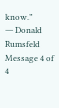know.”
― Donald Rumsfeld
Message 4 of 4